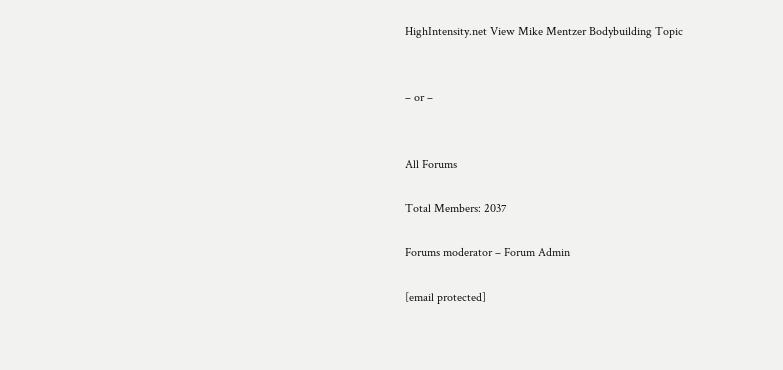HighIntensity.net View Mike Mentzer Bodybuilding Topic


– or –


All Forums

Total Members: 2037

Forums moderator – Forum Admin

[email protected]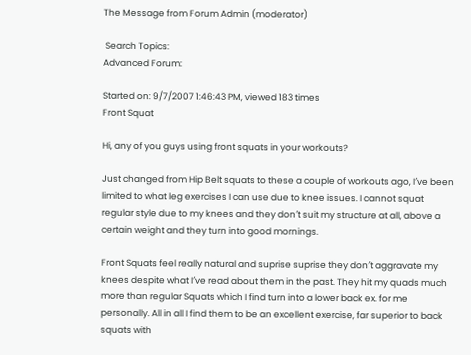The Message from Forum Admin (moderator)

 Search Topics:
Advanced Forum:

Started on: 9/7/2007 1:46:43 PM, viewed 183 times
Front Squat

Hi, any of you guys using front squats in your workouts?

Just changed from Hip Belt squats to these a couple of workouts ago, I′ve been limited to what leg exercises I can use due to knee issues. I cannot squat regular style due to my knees and they don′t suit my structure at all, above a certain weight and they turn into good mornings.

Front Squats feel really natural and suprise suprise they don′t aggravate my knees despite what I′ve read about them in the past. They hit my quads much more than regular Squats which I find turn into a lower back ex. for me personally. All in all I find them to be an excellent exercise, far superior to back squats with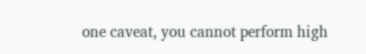one caveat, you cannot perform high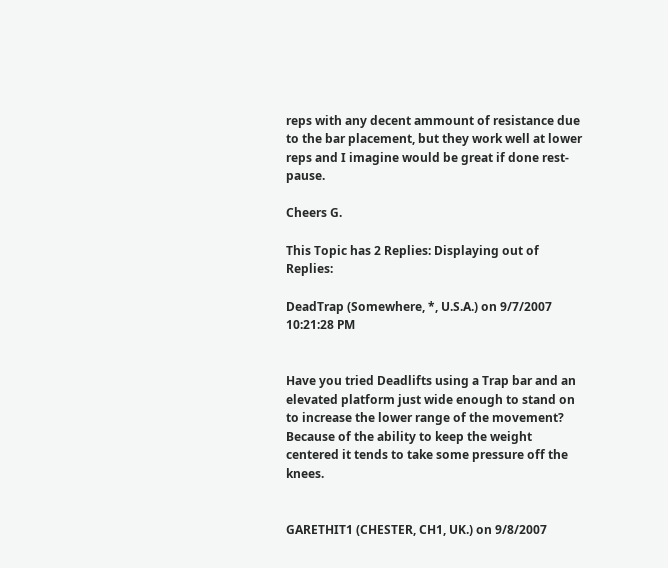reps with any decent ammount of resistance due to the bar placement, but they work well at lower reps and I imagine would be great if done rest-pause.

Cheers G.

This Topic has 2 Replies: Displaying out of Replies:

DeadTrap (Somewhere, *, U.S.A.) on 9/7/2007 10:21:28 PM


Have you tried Deadlifts using a Trap bar and an elevated platform just wide enough to stand on to increase the lower range of the movement? Because of the ability to keep the weight centered it tends to take some pressure off the knees.


GARETHIT1 (CHESTER, CH1, UK.) on 9/8/2007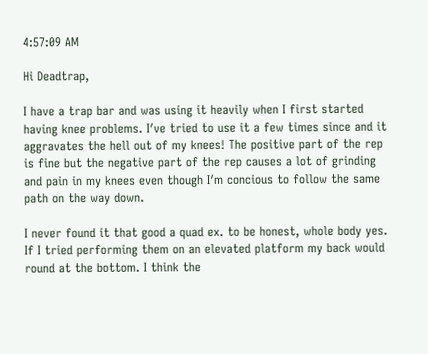4:57:09 AM

Hi Deadtrap,

I have a trap bar and was using it heavily when I first started having knee problems. I′ve tried to use it a few times since and it aggravates the hell out of my knees! The positive part of the rep is fine but the negative part of the rep causes a lot of grinding and pain in my knees even though I′m concious to follow the same path on the way down.

I never found it that good a quad ex. to be honest, whole body yes. If I tried performing them on an elevated platform my back would round at the bottom. I think the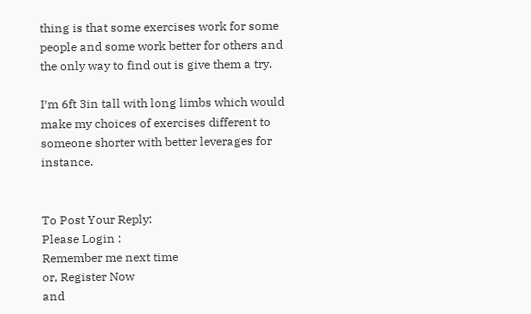thing is that some exercises work for some people and some work better for others and the only way to find out is give them a try.

I′m 6ft 3in tall with long limbs which would make my choices of exercises different to someone shorter with better leverages for instance.


To Post Your Reply:
Please Login :
Remember me next time
or, Register Now
and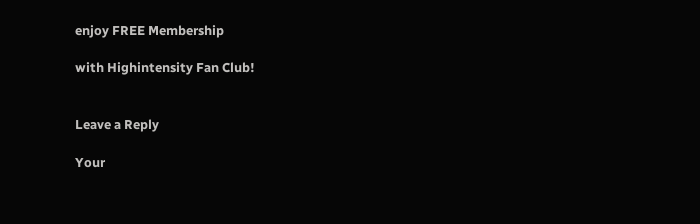enjoy FREE Membership

with Highintensity Fan Club!


Leave a Reply

Your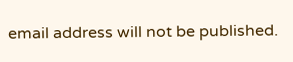email address will not be published.